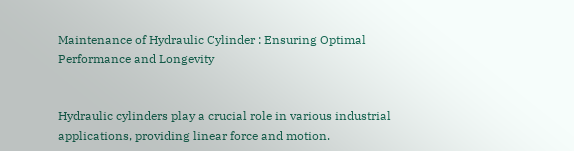Maintenance of Hydraulic Cylinder : Ensuring Optimal Performance and Longevity


Hydraulic cylinders play a crucial role in various industrial applications, providing linear force and motion.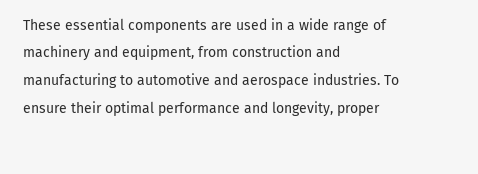These essential components are used in a wide range of machinery and equipment, from construction and manufacturing to automotive and aerospace industries. To ensure their optimal performance and longevity, proper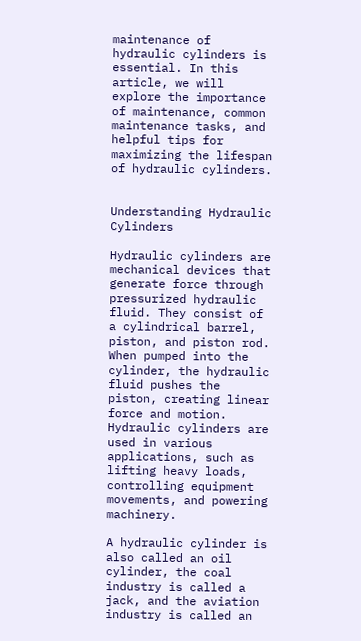maintenance of hydraulic cylinders is essential. In this article, we will explore the importance of maintenance, common maintenance tasks, and helpful tips for maximizing the lifespan of hydraulic cylinders.


Understanding Hydraulic Cylinders

Hydraulic cylinders are mechanical devices that generate force through pressurized hydraulic fluid. They consist of a cylindrical barrel, piston, and piston rod. When pumped into the cylinder, the hydraulic fluid pushes the piston, creating linear force and motion. Hydraulic cylinders are used in various applications, such as lifting heavy loads, controlling equipment movements, and powering machinery.

A hydraulic cylinder is also called an oil cylinder, the coal industry is called a jack, and the aviation industry is called an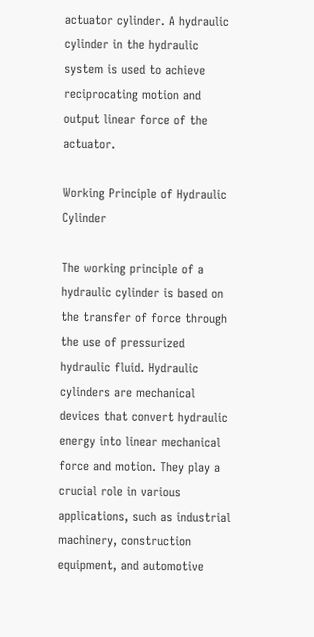actuator cylinder. A hydraulic cylinder in the hydraulic system is used to achieve reciprocating motion and output linear force of the actuator.

Working Principle of Hydraulic Cylinder

The working principle of a hydraulic cylinder is based on the transfer of force through the use of pressurized hydraulic fluid. Hydraulic cylinders are mechanical devices that convert hydraulic energy into linear mechanical force and motion. They play a crucial role in various applications, such as industrial machinery, construction equipment, and automotive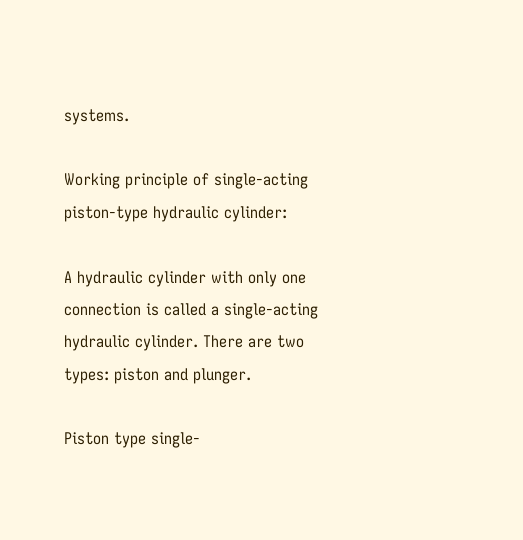systems.

Working principle of single-acting piston-type hydraulic cylinder:

A hydraulic cylinder with only one connection is called a single-acting hydraulic cylinder. There are two types: piston and plunger.

Piston type single-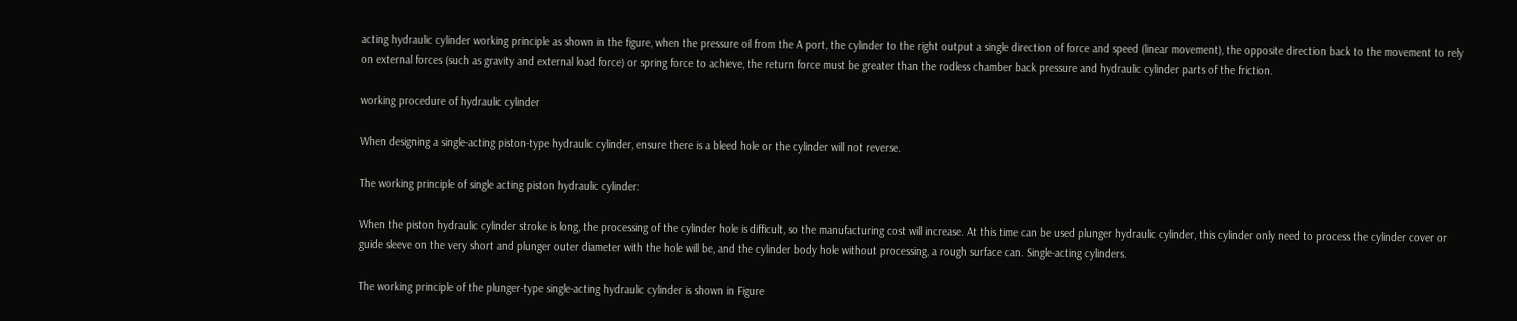acting hydraulic cylinder working principle as shown in the figure, when the pressure oil from the A port, the cylinder to the right output a single direction of force and speed (linear movement), the opposite direction back to the movement to rely on external forces (such as gravity and external load force) or spring force to achieve, the return force must be greater than the rodless chamber back pressure and hydraulic cylinder parts of the friction.

working procedure of hydraulic cylinder

When designing a single-acting piston-type hydraulic cylinder, ensure there is a bleed hole or the cylinder will not reverse.

The working principle of single acting piston hydraulic cylinder:

When the piston hydraulic cylinder stroke is long, the processing of the cylinder hole is difficult, so the manufacturing cost will increase. At this time can be used plunger hydraulic cylinder, this cylinder only need to process the cylinder cover or guide sleeve on the very short and plunger outer diameter with the hole will be, and the cylinder body hole without processing, a rough surface can. Single-acting cylinders.

The working principle of the plunger-type single-acting hydraulic cylinder is shown in Figure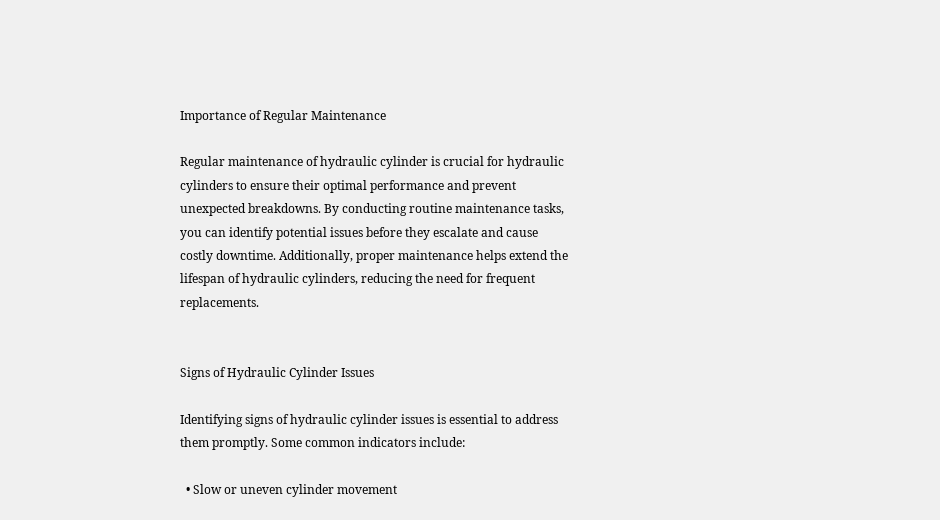Importance of Regular Maintenance

Regular maintenance of hydraulic cylinder is crucial for hydraulic cylinders to ensure their optimal performance and prevent unexpected breakdowns. By conducting routine maintenance tasks, you can identify potential issues before they escalate and cause costly downtime. Additionally, proper maintenance helps extend the lifespan of hydraulic cylinders, reducing the need for frequent replacements.


Signs of Hydraulic Cylinder Issues

Identifying signs of hydraulic cylinder issues is essential to address them promptly. Some common indicators include:

  • Slow or uneven cylinder movement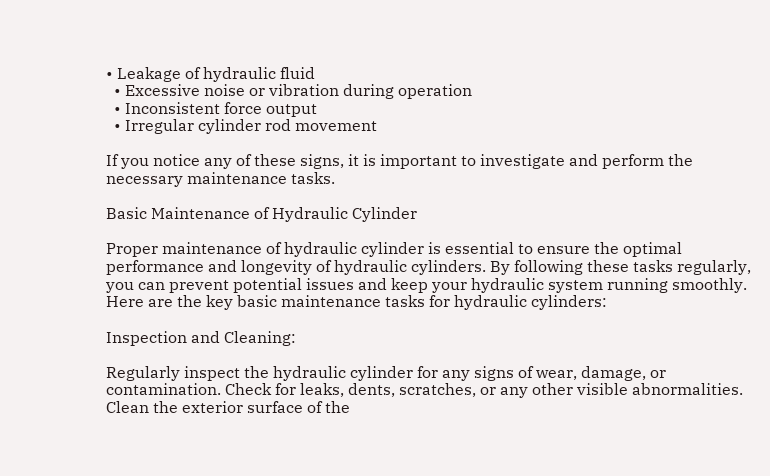• Leakage of hydraulic fluid
  • Excessive noise or vibration during operation
  • Inconsistent force output
  • Irregular cylinder rod movement

If you notice any of these signs, it is important to investigate and perform the necessary maintenance tasks.

Basic Maintenance of Hydraulic Cylinder

Proper maintenance of hydraulic cylinder is essential to ensure the optimal performance and longevity of hydraulic cylinders. By following these tasks regularly, you can prevent potential issues and keep your hydraulic system running smoothly. Here are the key basic maintenance tasks for hydraulic cylinders:

Inspection and Cleaning:

Regularly inspect the hydraulic cylinder for any signs of wear, damage, or contamination. Check for leaks, dents, scratches, or any other visible abnormalities. Clean the exterior surface of the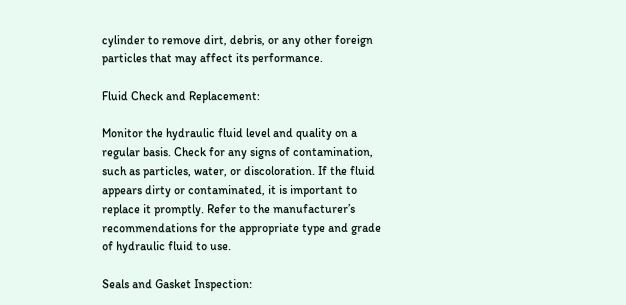cylinder to remove dirt, debris, or any other foreign particles that may affect its performance.

Fluid Check and Replacement:

Monitor the hydraulic fluid level and quality on a regular basis. Check for any signs of contamination, such as particles, water, or discoloration. If the fluid appears dirty or contaminated, it is important to replace it promptly. Refer to the manufacturer’s recommendations for the appropriate type and grade of hydraulic fluid to use.

Seals and Gasket Inspection: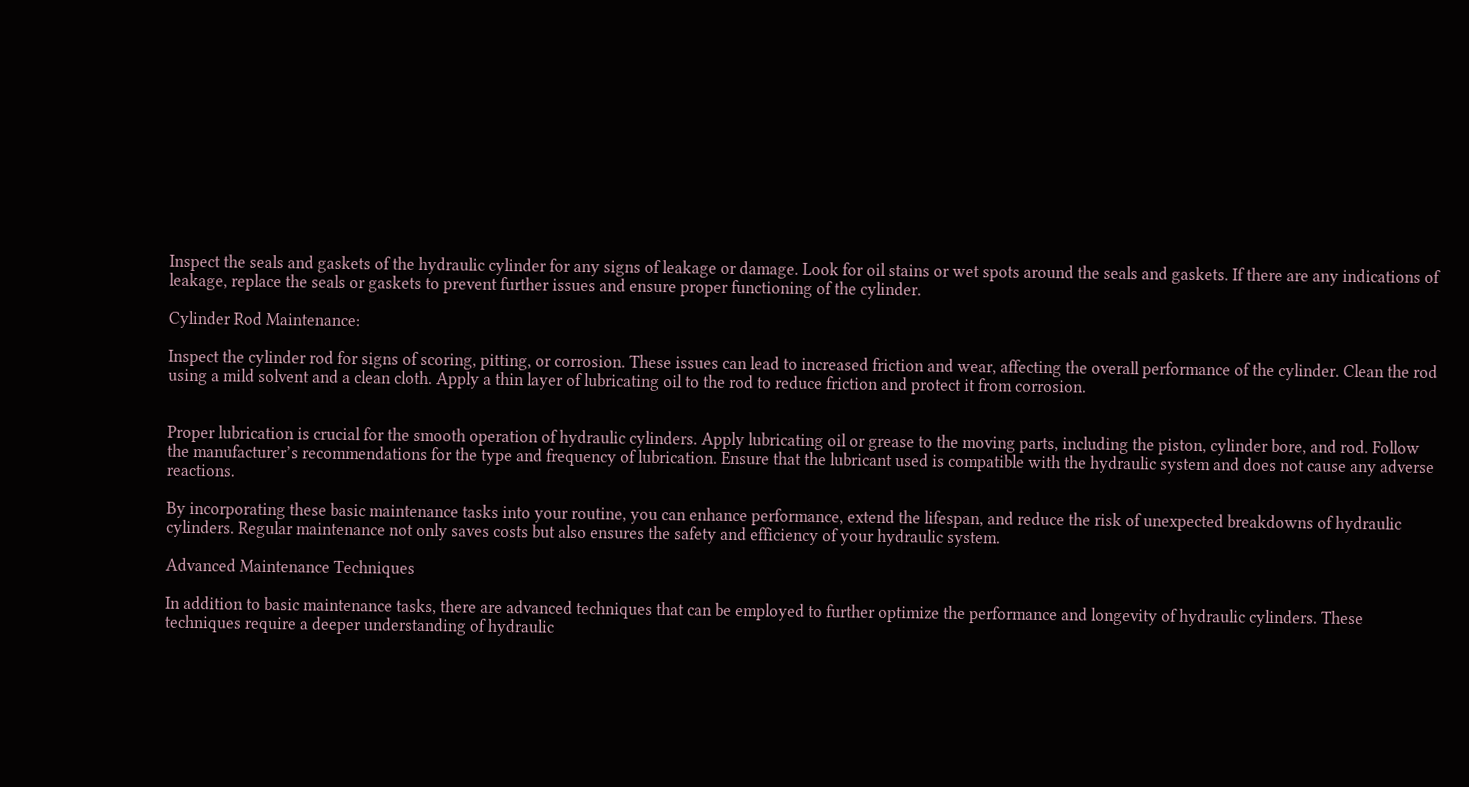Inspect the seals and gaskets of the hydraulic cylinder for any signs of leakage or damage. Look for oil stains or wet spots around the seals and gaskets. If there are any indications of leakage, replace the seals or gaskets to prevent further issues and ensure proper functioning of the cylinder.

Cylinder Rod Maintenance:

Inspect the cylinder rod for signs of scoring, pitting, or corrosion. These issues can lead to increased friction and wear, affecting the overall performance of the cylinder. Clean the rod using a mild solvent and a clean cloth. Apply a thin layer of lubricating oil to the rod to reduce friction and protect it from corrosion.


Proper lubrication is crucial for the smooth operation of hydraulic cylinders. Apply lubricating oil or grease to the moving parts, including the piston, cylinder bore, and rod. Follow the manufacturer’s recommendations for the type and frequency of lubrication. Ensure that the lubricant used is compatible with the hydraulic system and does not cause any adverse reactions.

By incorporating these basic maintenance tasks into your routine, you can enhance performance, extend the lifespan, and reduce the risk of unexpected breakdowns of hydraulic cylinders. Regular maintenance not only saves costs but also ensures the safety and efficiency of your hydraulic system.

Advanced Maintenance Techniques

In addition to basic maintenance tasks, there are advanced techniques that can be employed to further optimize the performance and longevity of hydraulic cylinders. These techniques require a deeper understanding of hydraulic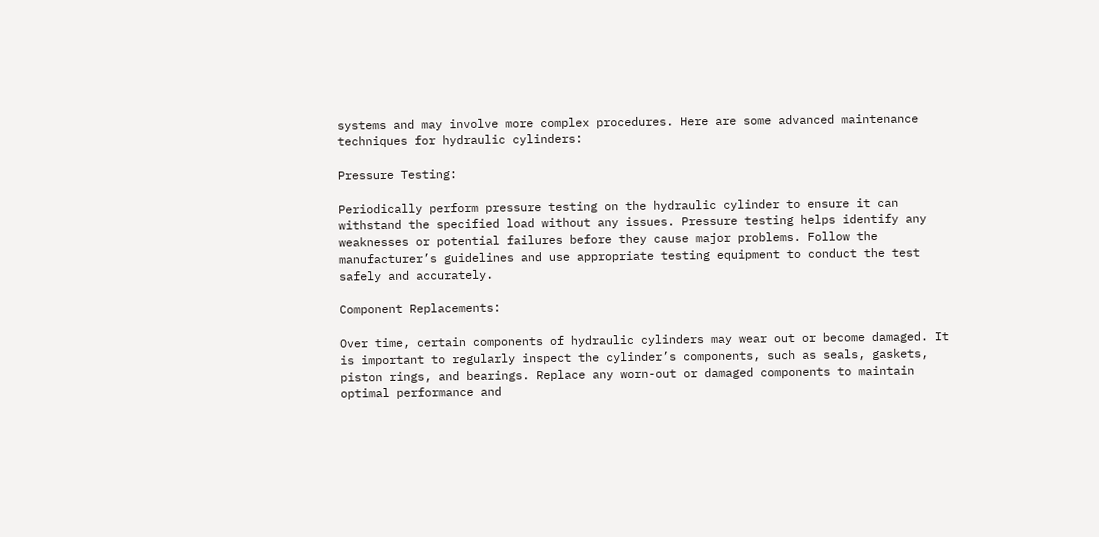systems and may involve more complex procedures. Here are some advanced maintenance techniques for hydraulic cylinders:

Pressure Testing:

Periodically perform pressure testing on the hydraulic cylinder to ensure it can withstand the specified load without any issues. Pressure testing helps identify any weaknesses or potential failures before they cause major problems. Follow the manufacturer’s guidelines and use appropriate testing equipment to conduct the test safely and accurately.

Component Replacements:

Over time, certain components of hydraulic cylinders may wear out or become damaged. It is important to regularly inspect the cylinder’s components, such as seals, gaskets, piston rings, and bearings. Replace any worn-out or damaged components to maintain optimal performance and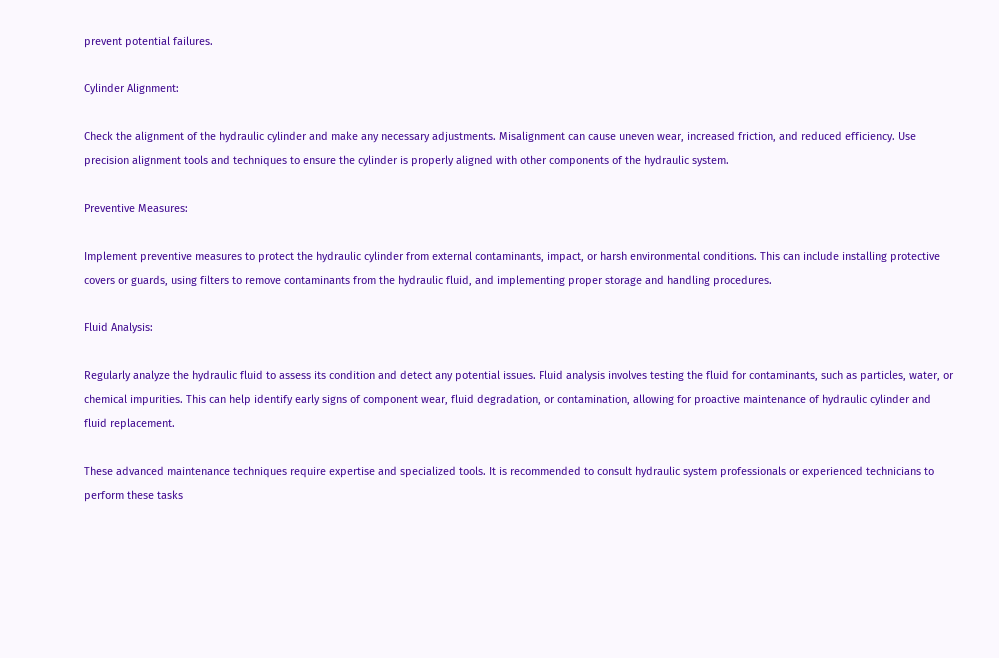prevent potential failures.

Cylinder Alignment:

Check the alignment of the hydraulic cylinder and make any necessary adjustments. Misalignment can cause uneven wear, increased friction, and reduced efficiency. Use precision alignment tools and techniques to ensure the cylinder is properly aligned with other components of the hydraulic system.

Preventive Measures:

Implement preventive measures to protect the hydraulic cylinder from external contaminants, impact, or harsh environmental conditions. This can include installing protective covers or guards, using filters to remove contaminants from the hydraulic fluid, and implementing proper storage and handling procedures.

Fluid Analysis:

Regularly analyze the hydraulic fluid to assess its condition and detect any potential issues. Fluid analysis involves testing the fluid for contaminants, such as particles, water, or chemical impurities. This can help identify early signs of component wear, fluid degradation, or contamination, allowing for proactive maintenance of hydraulic cylinder and fluid replacement.

These advanced maintenance techniques require expertise and specialized tools. It is recommended to consult hydraulic system professionals or experienced technicians to perform these tasks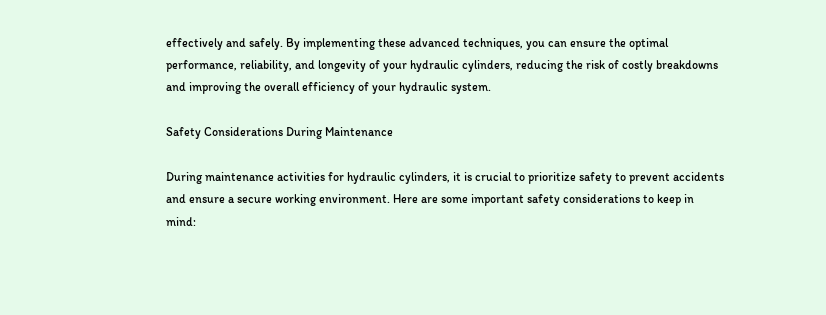effectively and safely. By implementing these advanced techniques, you can ensure the optimal performance, reliability, and longevity of your hydraulic cylinders, reducing the risk of costly breakdowns and improving the overall efficiency of your hydraulic system.

Safety Considerations During Maintenance

During maintenance activities for hydraulic cylinders, it is crucial to prioritize safety to prevent accidents and ensure a secure working environment. Here are some important safety considerations to keep in mind: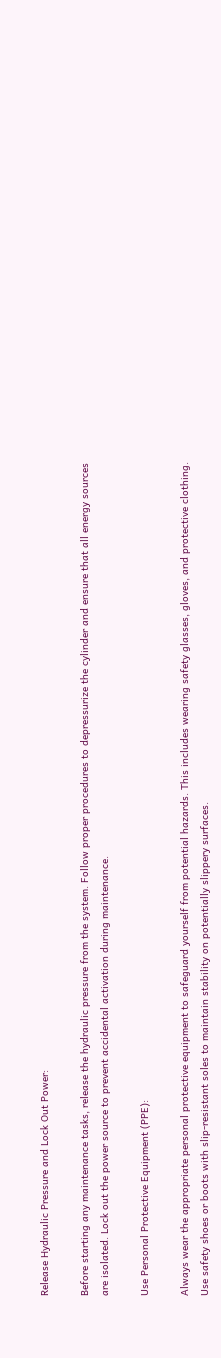Release Hydraulic Pressure and Lock Out Power:

Before starting any maintenance tasks, release the hydraulic pressure from the system. Follow proper procedures to depressurize the cylinder and ensure that all energy sources are isolated. Lock out the power source to prevent accidental activation during maintenance.

Use Personal Protective Equipment (PPE):

Always wear the appropriate personal protective equipment to safeguard yourself from potential hazards. This includes wearing safety glasses, gloves, and protective clothing. Use safety shoes or boots with slip-resistant soles to maintain stability on potentially slippery surfaces.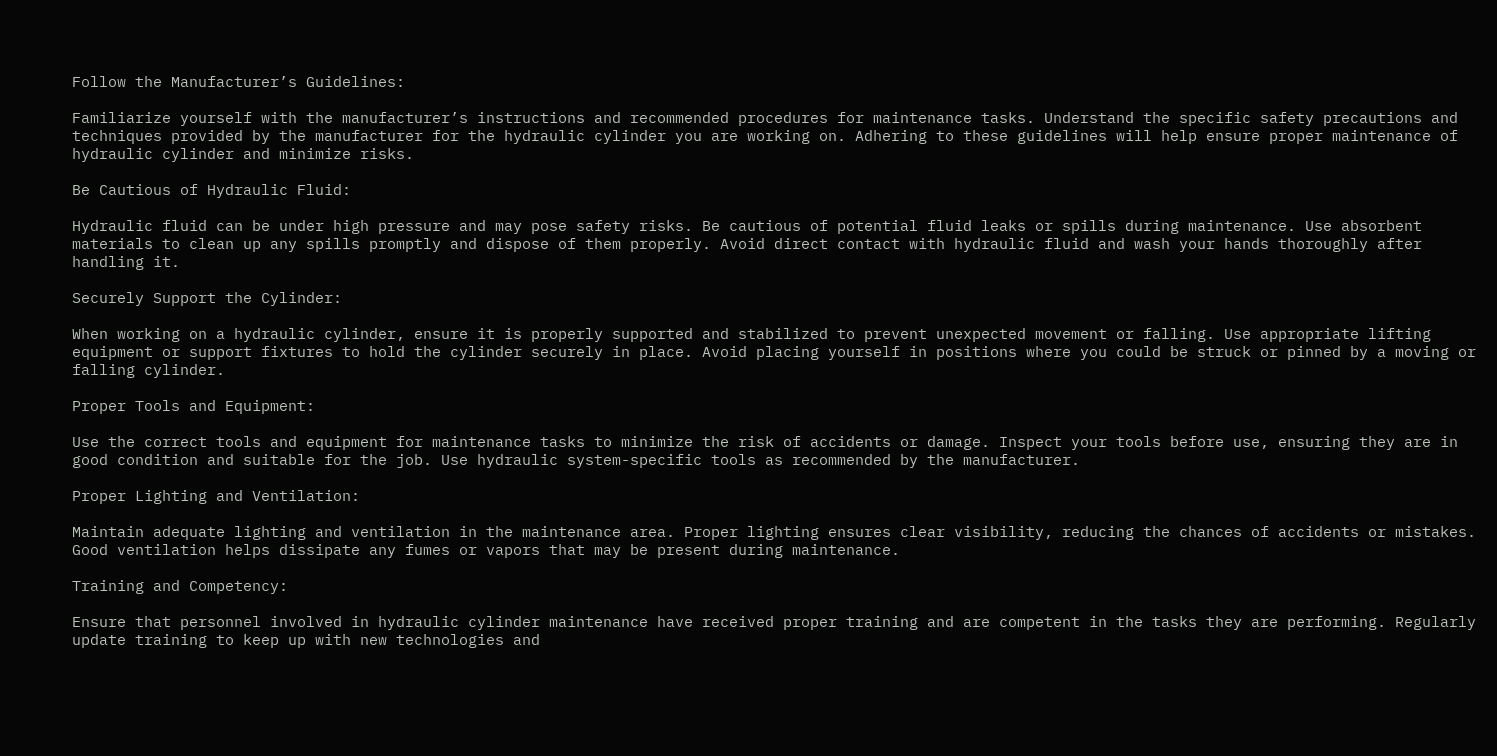Follow the Manufacturer’s Guidelines:

Familiarize yourself with the manufacturer’s instructions and recommended procedures for maintenance tasks. Understand the specific safety precautions and techniques provided by the manufacturer for the hydraulic cylinder you are working on. Adhering to these guidelines will help ensure proper maintenance of hydraulic cylinder and minimize risks.

Be Cautious of Hydraulic Fluid:

Hydraulic fluid can be under high pressure and may pose safety risks. Be cautious of potential fluid leaks or spills during maintenance. Use absorbent materials to clean up any spills promptly and dispose of them properly. Avoid direct contact with hydraulic fluid and wash your hands thoroughly after handling it.

Securely Support the Cylinder:

When working on a hydraulic cylinder, ensure it is properly supported and stabilized to prevent unexpected movement or falling. Use appropriate lifting equipment or support fixtures to hold the cylinder securely in place. Avoid placing yourself in positions where you could be struck or pinned by a moving or falling cylinder.

Proper Tools and Equipment:

Use the correct tools and equipment for maintenance tasks to minimize the risk of accidents or damage. Inspect your tools before use, ensuring they are in good condition and suitable for the job. Use hydraulic system-specific tools as recommended by the manufacturer.

Proper Lighting and Ventilation:

Maintain adequate lighting and ventilation in the maintenance area. Proper lighting ensures clear visibility, reducing the chances of accidents or mistakes. Good ventilation helps dissipate any fumes or vapors that may be present during maintenance.

Training and Competency:

Ensure that personnel involved in hydraulic cylinder maintenance have received proper training and are competent in the tasks they are performing. Regularly update training to keep up with new technologies and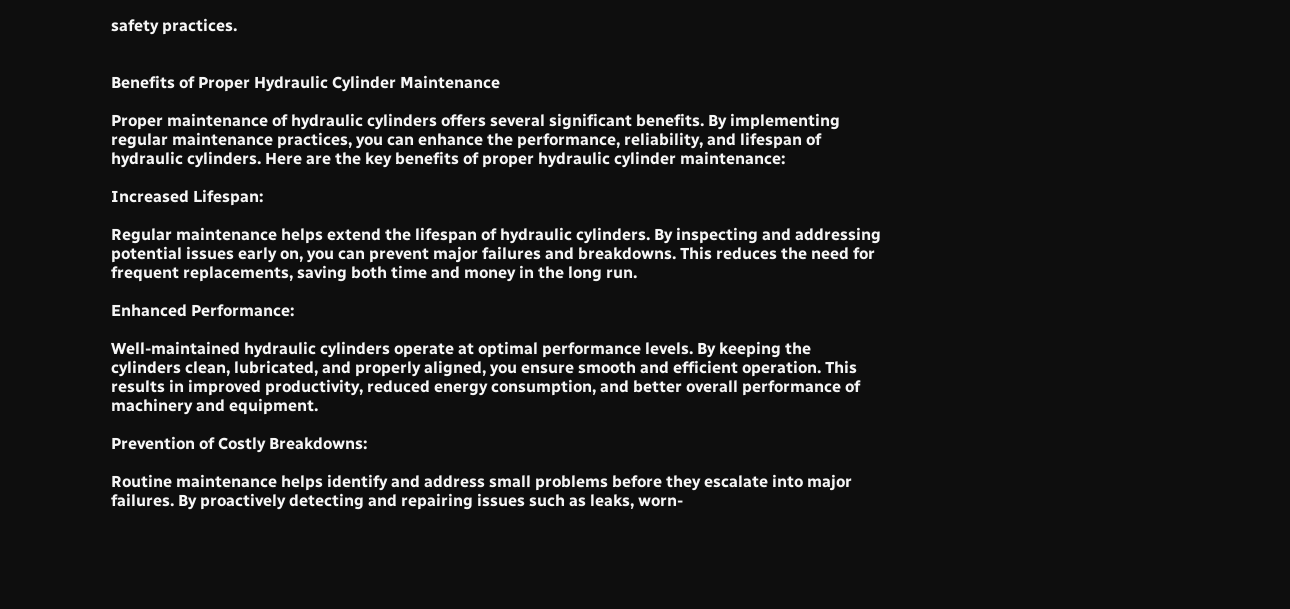safety practices.


Benefits of Proper Hydraulic Cylinder Maintenance

Proper maintenance of hydraulic cylinders offers several significant benefits. By implementing regular maintenance practices, you can enhance the performance, reliability, and lifespan of hydraulic cylinders. Here are the key benefits of proper hydraulic cylinder maintenance:

Increased Lifespan:

Regular maintenance helps extend the lifespan of hydraulic cylinders. By inspecting and addressing potential issues early on, you can prevent major failures and breakdowns. This reduces the need for frequent replacements, saving both time and money in the long run.

Enhanced Performance:

Well-maintained hydraulic cylinders operate at optimal performance levels. By keeping the cylinders clean, lubricated, and properly aligned, you ensure smooth and efficient operation. This results in improved productivity, reduced energy consumption, and better overall performance of machinery and equipment.

Prevention of Costly Breakdowns:

Routine maintenance helps identify and address small problems before they escalate into major failures. By proactively detecting and repairing issues such as leaks, worn-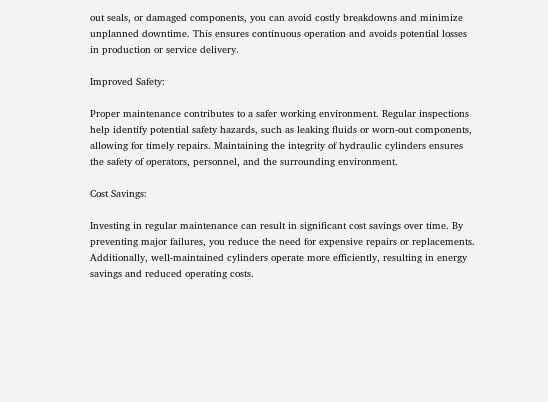out seals, or damaged components, you can avoid costly breakdowns and minimize unplanned downtime. This ensures continuous operation and avoids potential losses in production or service delivery.

Improved Safety:

Proper maintenance contributes to a safer working environment. Regular inspections help identify potential safety hazards, such as leaking fluids or worn-out components, allowing for timely repairs. Maintaining the integrity of hydraulic cylinders ensures the safety of operators, personnel, and the surrounding environment.

Cost Savings:

Investing in regular maintenance can result in significant cost savings over time. By preventing major failures, you reduce the need for expensive repairs or replacements. Additionally, well-maintained cylinders operate more efficiently, resulting in energy savings and reduced operating costs.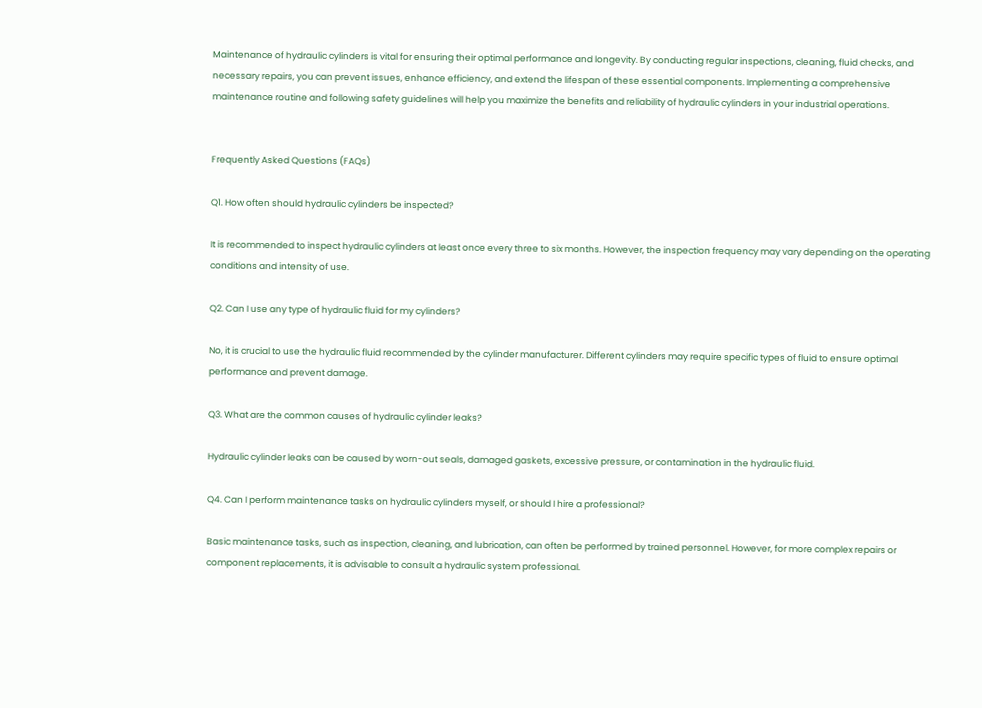Maintenance of hydraulic cylinders is vital for ensuring their optimal performance and longevity. By conducting regular inspections, cleaning, fluid checks, and necessary repairs, you can prevent issues, enhance efficiency, and extend the lifespan of these essential components. Implementing a comprehensive maintenance routine and following safety guidelines will help you maximize the benefits and reliability of hydraulic cylinders in your industrial operations.


Frequently Asked Questions (FAQs)

Q1. How often should hydraulic cylinders be inspected?

It is recommended to inspect hydraulic cylinders at least once every three to six months. However, the inspection frequency may vary depending on the operating conditions and intensity of use.

Q2. Can I use any type of hydraulic fluid for my cylinders?

No, it is crucial to use the hydraulic fluid recommended by the cylinder manufacturer. Different cylinders may require specific types of fluid to ensure optimal performance and prevent damage.

Q3. What are the common causes of hydraulic cylinder leaks?

Hydraulic cylinder leaks can be caused by worn-out seals, damaged gaskets, excessive pressure, or contamination in the hydraulic fluid.

Q4. Can I perform maintenance tasks on hydraulic cylinders myself, or should I hire a professional?

Basic maintenance tasks, such as inspection, cleaning, and lubrication, can often be performed by trained personnel. However, for more complex repairs or component replacements, it is advisable to consult a hydraulic system professional.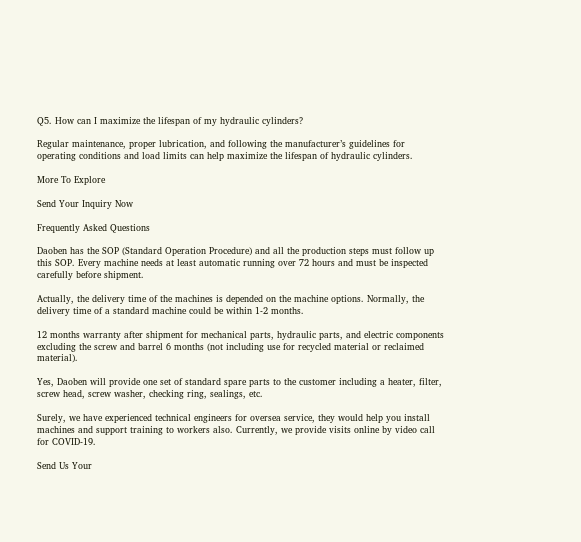Q5. How can I maximize the lifespan of my hydraulic cylinders?

Regular maintenance, proper lubrication, and following the manufacturer’s guidelines for operating conditions and load limits can help maximize the lifespan of hydraulic cylinders.

More To Explore

Send Your Inquiry Now

Frequently Asked Questions

Daoben has the SOP (Standard Operation Procedure) and all the production steps must follow up this SOP. Every machine needs at least automatic running over 72 hours and must be inspected carefully before shipment.

Actually, the delivery time of the machines is depended on the machine options. Normally, the delivery time of a standard machine could be within 1-2 months.

12 months warranty after shipment for mechanical parts, hydraulic parts, and electric components excluding the screw and barrel 6 months (not including use for recycled material or reclaimed material).

Yes, Daoben will provide one set of standard spare parts to the customer including a heater, filter, screw head, screw washer, checking ring, sealings, etc.

Surely, we have experienced technical engineers for oversea service, they would help you install machines and support training to workers also. Currently, we provide visits online by video call for COVID-19.

Send Us Your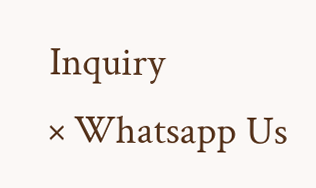Inquiry
× Whatsapp Us